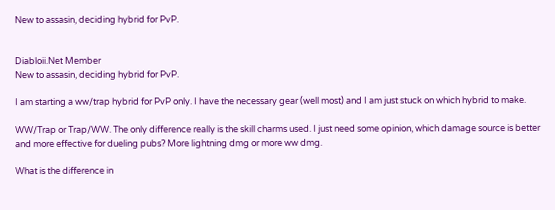New to assasin, deciding hybrid for PvP.


Diabloii.Net Member
New to assasin, deciding hybrid for PvP.

I am starting a ww/trap hybrid for PvP only. I have the necessary gear (well most) and I am just stuck on which hybrid to make.

WW/Trap or Trap/WW. The only difference really is the skill charms used. I just need some opinion, which damage source is better and more effective for dueling pubs? More lightning dmg or more ww dmg.

What is the difference in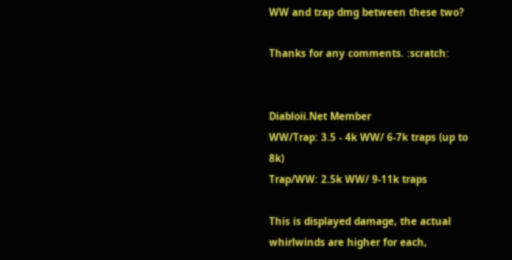WW and trap dmg between these two?

Thanks for any comments. :scratch:


Diabloii.Net Member
WW/Trap: 3.5 - 4k WW/ 6-7k traps (up to 8k)
Trap/WW: 2.5k WW/ 9-11k traps

This is displayed damage, the actual whirlwinds are higher for each,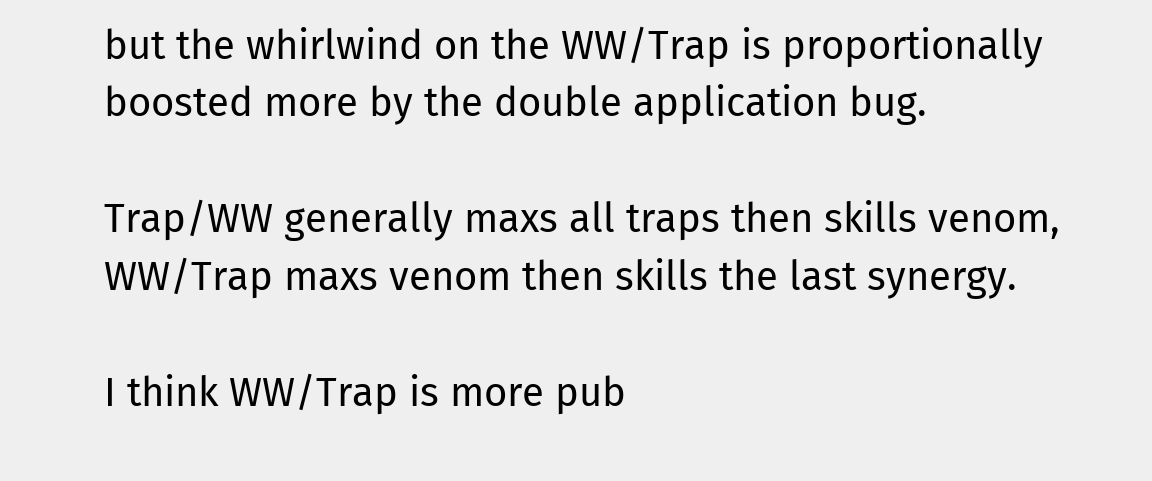but the whirlwind on the WW/Trap is proportionally boosted more by the double application bug.

Trap/WW generally maxs all traps then skills venom, WW/Trap maxs venom then skills the last synergy.

I think WW/Trap is more pub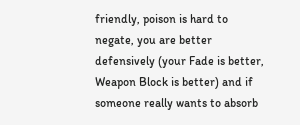friendly, poison is hard to negate, you are better defensively (your Fade is better, Weapon Block is better) and if someone really wants to absorb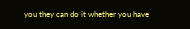you they can do it whether you have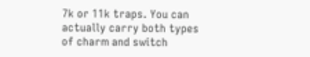7k or 11k traps. You can actually carry both types of charm and switch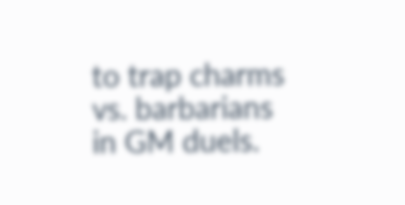to trap charms vs. barbarians in GM duels.